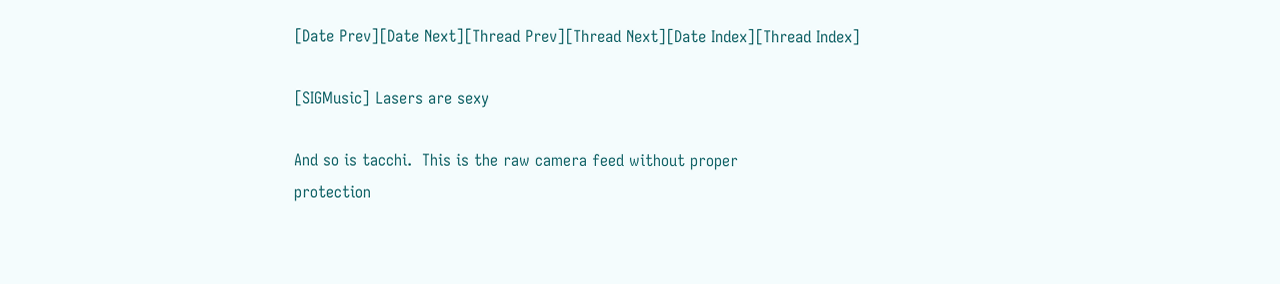[Date Prev][Date Next][Thread Prev][Thread Next][Date Index][Thread Index]

[SIGMusic] Lasers are sexy

And so is tacchi.  This is the raw camera feed without proper
protection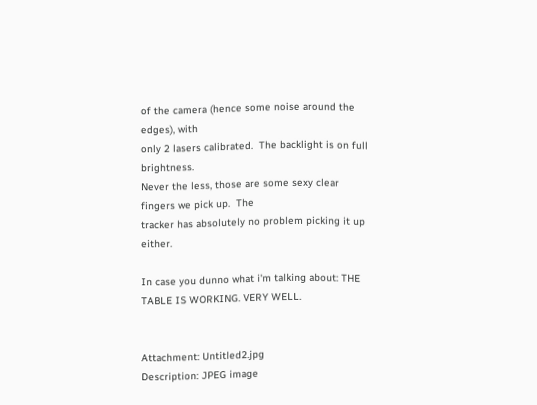of the camera (hence some noise around the edges), with
only 2 lasers calibrated.  The backlight is on full brightness.
Never the less, those are some sexy clear fingers we pick up.  The
tracker has absolutely no problem picking it up either.

In case you dunno what i'm talking about: THE TABLE IS WORKING. VERY WELL.


Attachment: Untitled2.jpg
Description: JPEG image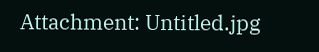Attachment: Untitled.jpg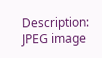Description: JPEG image